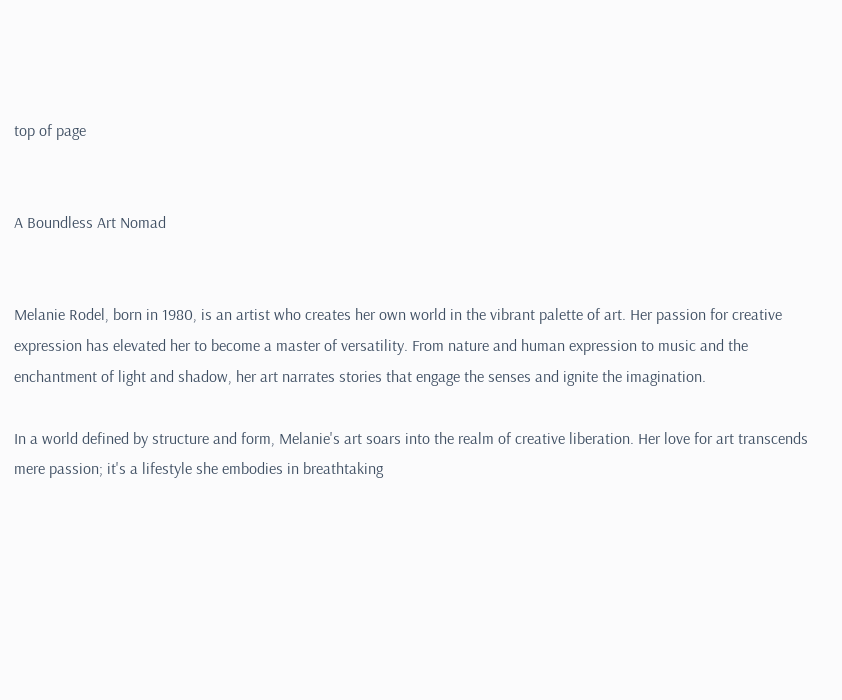top of page


A Boundless Art Nomad


Melanie Rodel, born in 1980, is an artist who creates her own world in the vibrant palette of art. Her passion for creative expression has elevated her to become a master of versatility. From nature and human expression to music and the enchantment of light and shadow, her art narrates stories that engage the senses and ignite the imagination.

In a world defined by structure and form, Melanie's art soars into the realm of creative liberation. Her love for art transcends mere passion; it's a lifestyle she embodies in breathtaking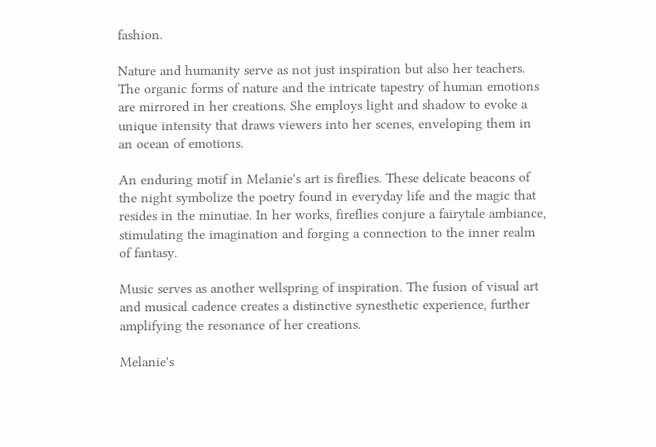fashion.

Nature and humanity serve as not just inspiration but also her teachers. The organic forms of nature and the intricate tapestry of human emotions are mirrored in her creations. She employs light and shadow to evoke a unique intensity that draws viewers into her scenes, enveloping them in an ocean of emotions.

An enduring motif in Melanie's art is fireflies. These delicate beacons of the night symbolize the poetry found in everyday life and the magic that resides in the minutiae. In her works, fireflies conjure a fairytale ambiance, stimulating the imagination and forging a connection to the inner realm of fantasy.

Music serves as another wellspring of inspiration. The fusion of visual art and musical cadence creates a distinctive synesthetic experience, further amplifying the resonance of her creations.

Melanie's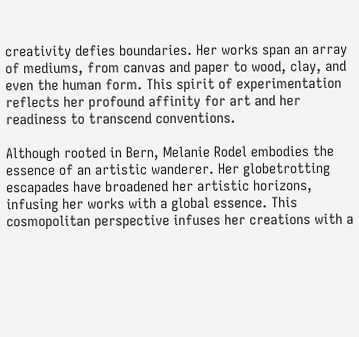creativity defies boundaries. Her works span an array of mediums, from canvas and paper to wood, clay, and even the human form. This spirit of experimentation reflects her profound affinity for art and her readiness to transcend conventions.

Although rooted in Bern, Melanie Rodel embodies the essence of an artistic wanderer. Her globetrotting escapades have broadened her artistic horizons, infusing her works with a global essence. This cosmopolitan perspective infuses her creations with a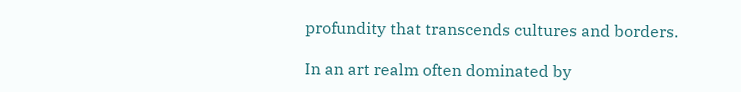profundity that transcends cultures and borders.

In an art realm often dominated by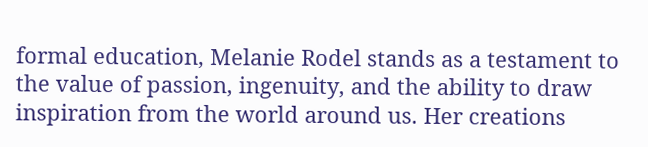formal education, Melanie Rodel stands as a testament to the value of passion, ingenuity, and the ability to draw inspiration from the world around us. Her creations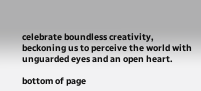celebrate boundless creativity, beckoning us to perceive the world with unguarded eyes and an open heart.

bottom of page